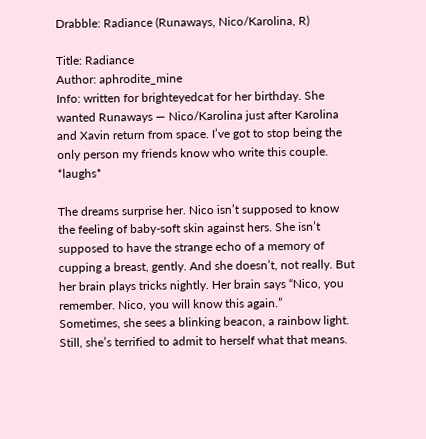Drabble: Radiance (Runaways, Nico/Karolina, R)

Title: Radiance
Author: aphrodite_mine
Info: written for brighteyedcat for her birthday. She wanted Runaways — Nico/Karolina just after Karolina and Xavin return from space. I’ve got to stop being the only person my friends know who write this couple. *laughs*

The dreams surprise her. Nico isn’t supposed to know the feeling of baby-soft skin against hers. She isn’t supposed to have the strange echo of a memory of cupping a breast, gently. And she doesn’t, not really. But her brain plays tricks nightly. Her brain says “Nico, you remember. Nico, you will know this again.”
Sometimes, she sees a blinking beacon, a rainbow light. Still, she’s terrified to admit to herself what that means.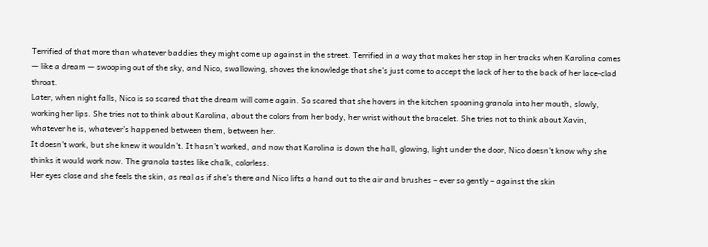Terrified of that more than whatever baddies they might come up against in the street. Terrified in a way that makes her stop in her tracks when Karolina comes — like a dream — swooping out of the sky, and Nico, swallowing, shoves the knowledge that she’s just come to accept the lack of her to the back of her lace-clad throat.
Later, when night falls, Nico is so scared that the dream will come again. So scared that she hovers in the kitchen spooning granola into her mouth, slowly, working her lips. She tries not to think about Karolina, about the colors from her body, her wrist without the bracelet. She tries not to think about Xavin, whatever he is, whatever’s happened between them, between her.
It doesn’t work, but she knew it wouldn’t. It hasn’t worked, and now that Karolina is down the hall, glowing, light under the door, Nico doesn’t know why she thinks it would work now. The granola tastes like chalk, colorless.
Her eyes close and she feels the skin, as real as if she’s there and Nico lifts a hand out to the air and brushes – ever so gently – against the skin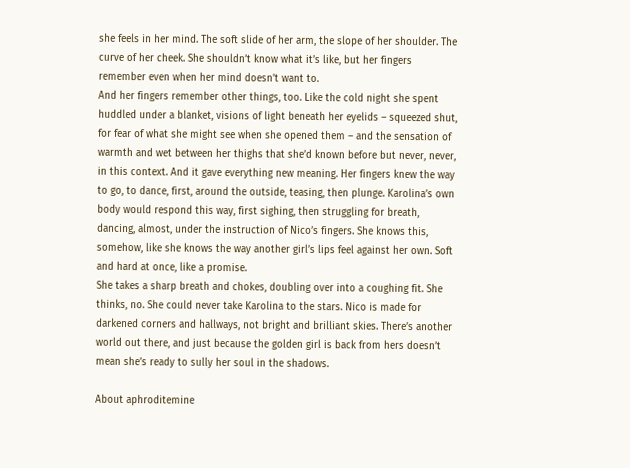she feels in her mind. The soft slide of her arm, the slope of her shoulder. The curve of her cheek. She shouldn’t know what it’s like, but her fingers remember even when her mind doesn’t want to.
And her fingers remember other things, too. Like the cold night she spent huddled under a blanket, visions of light beneath her eyelids – squeezed shut, for fear of what she might see when she opened them – and the sensation of warmth and wet between her thighs that she’d known before but never, never, in this context. And it gave everything new meaning. Her fingers knew the way to go, to dance, first, around the outside, teasing, then plunge. Karolina’s own body would respond this way, first sighing, then struggling for breath, dancing, almost, under the instruction of Nico’s fingers. She knows this, somehow, like she knows the way another girl’s lips feel against her own. Soft and hard at once, like a promise.
She takes a sharp breath and chokes, doubling over into a coughing fit. She thinks, no. She could never take Karolina to the stars. Nico is made for darkened corners and hallways, not bright and brilliant skies. There’s another world out there, and just because the golden girl is back from hers doesn’t mean she’s ready to sully her soul in the shadows.

About aphroditemine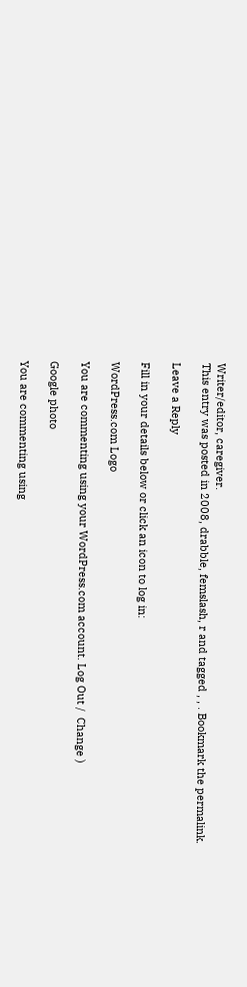Writer/editor, caregiver.
This entry was posted in 2008, drabble, femslash, r and tagged , , . Bookmark the permalink.

Leave a Reply

Fill in your details below or click an icon to log in:

WordPress.com Logo

You are commenting using your WordPress.com account. Log Out /  Change )

Google photo

You are commenting using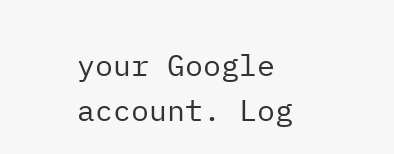your Google account. Log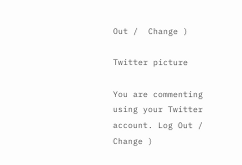Out /  Change )

Twitter picture

You are commenting using your Twitter account. Log Out /  Change )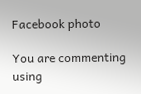Facebook photo

You are commenting using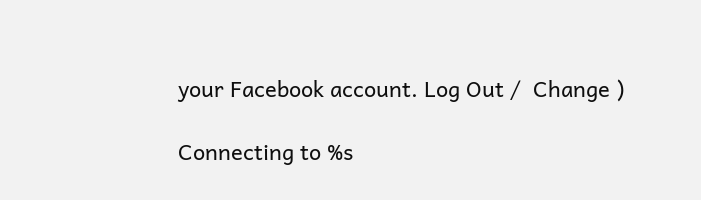your Facebook account. Log Out /  Change )

Connecting to %s